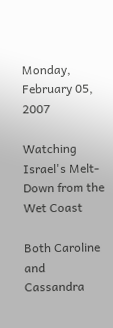Monday, February 05, 2007

Watching Israel's Melt-Down from the Wet Coast

Both Caroline and Cassandra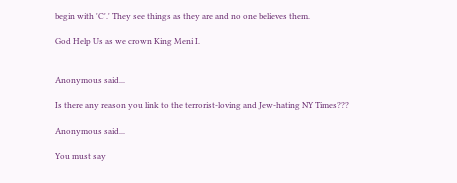begin with 'C'.' They see things as they are and no one believes them.

God Help Us as we crown King Meni I.


Anonymous said...

Is there any reason you link to the terrorist-loving and Jew-hating NY Times???

Anonymous said...

You must say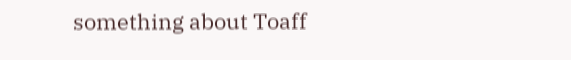something about Toaff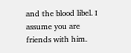and the blood libel. I assume you are friends with him.